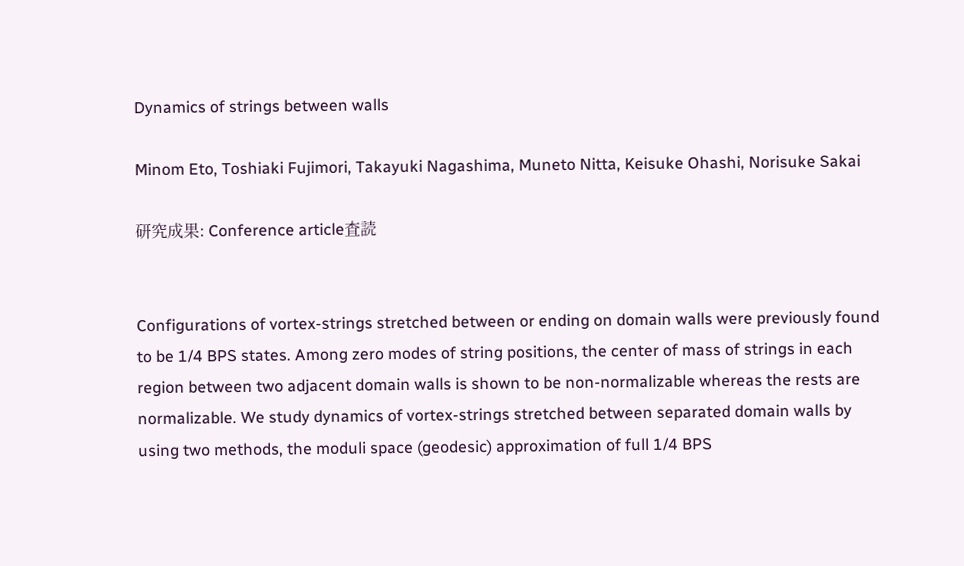Dynamics of strings between walls

Minom Eto, Toshiaki Fujimori, Takayuki Nagashima, Muneto Nitta, Keisuke Ohashi, Norisuke Sakai

研究成果: Conference article査読


Configurations of vortex-strings stretched between or ending on domain walls were previously found to be 1/4 BPS states. Among zero modes of string positions, the center of mass of strings in each region between two adjacent domain walls is shown to be non-normalizable whereas the rests are normalizable. We study dynamics of vortex-strings stretched between separated domain walls by using two methods, the moduli space (geodesic) approximation of full 1/4 BPS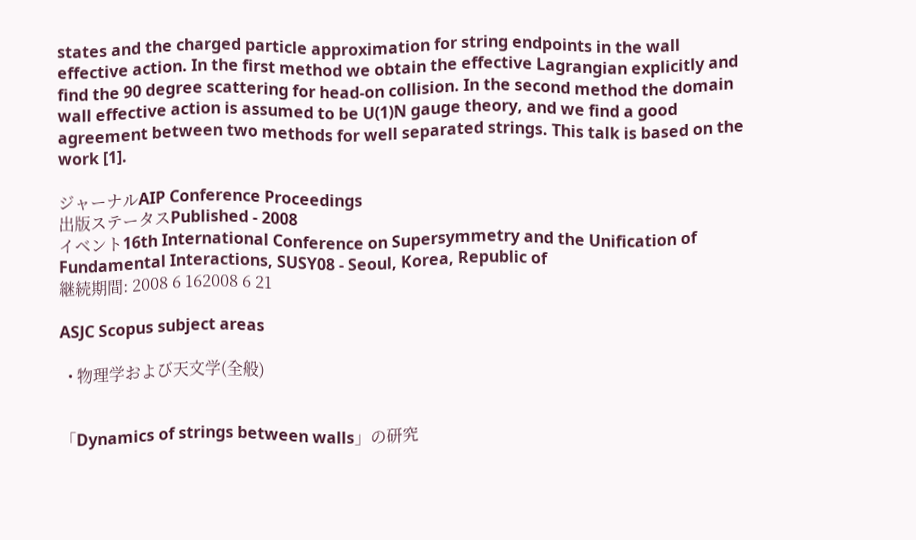states and the charged particle approximation for string endpoints in the wall effective action. In the first method we obtain the effective Lagrangian explicitly and find the 90 degree scattering for head-on collision. In the second method the domain wall effective action is assumed to be U(1)N gauge theory, and we find a good agreement between two methods for well separated strings. This talk is based on the work [1].

ジャーナルAIP Conference Proceedings
出版ステータスPublished - 2008
イベント16th International Conference on Supersymmetry and the Unification of Fundamental Interactions, SUSY08 - Seoul, Korea, Republic of
継続期間: 2008 6 162008 6 21

ASJC Scopus subject areas

  • 物理学および天文学(全般)


「Dynamics of strings between walls」の研究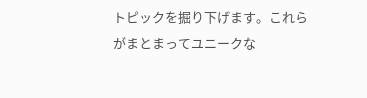トピックを掘り下げます。これらがまとまってユニークな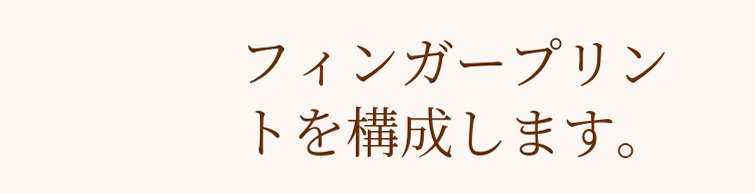フィンガープリントを構成します。